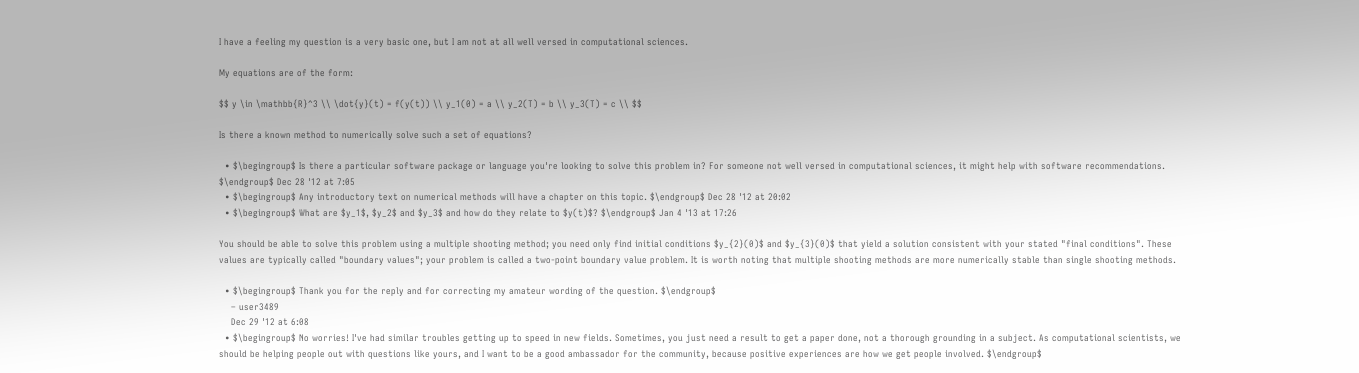I have a feeling my question is a very basic one, but I am not at all well versed in computational sciences.

My equations are of the form:

$$ y \in \mathbb{R}^3 \\ \dot{y}(t) = f(y(t)) \\ y_1(0) = a \\ y_2(T) = b \\ y_3(T) = c \\ $$

Is there a known method to numerically solve such a set of equations?

  • $\begingroup$ Is there a particular software package or language you're looking to solve this problem in? For someone not well versed in computational sciences, it might help with software recommendations. $\endgroup$ Dec 28 '12 at 7:05
  • $\begingroup$ Any introductory text on numerical methods will have a chapter on this topic. $\endgroup$ Dec 28 '12 at 20:02
  • $\begingroup$ What are $y_1$, $y_2$ and $y_3$ and how do they relate to $y(t)$? $\endgroup$ Jan 4 '13 at 17:26

You should be able to solve this problem using a multiple shooting method; you need only find initial conditions $y_{2}(0)$ and $y_{3}(0)$ that yield a solution consistent with your stated "final conditions". These values are typically called "boundary values"; your problem is called a two-point boundary value problem. It is worth noting that multiple shooting methods are more numerically stable than single shooting methods.

  • $\begingroup$ Thank you for the reply and for correcting my amateur wording of the question. $\endgroup$
    – user3489
    Dec 29 '12 at 6:08
  • $\begingroup$ No worries! I've had similar troubles getting up to speed in new fields. Sometimes, you just need a result to get a paper done, not a thorough grounding in a subject. As computational scientists, we should be helping people out with questions like yours, and I want to be a good ambassador for the community, because positive experiences are how we get people involved. $\endgroup$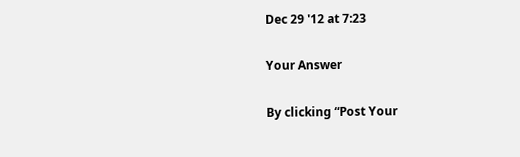Dec 29 '12 at 7:23

Your Answer

By clicking “Post Your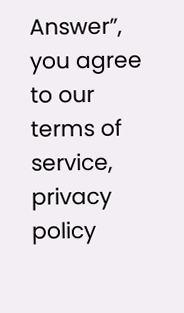Answer”, you agree to our terms of service, privacy policy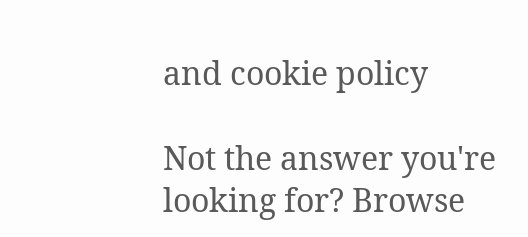and cookie policy

Not the answer you're looking for? Browse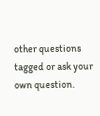other questions tagged or ask your own question.